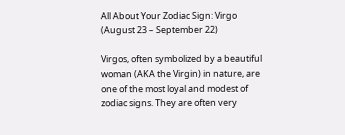All About Your Zodiac Sign: Virgo (August 23 – September 22)

Virgos, often symbolized by a beautiful woman (AKA the Virgin) in nature, are one of the most loyal and modest of zodiac signs. They are often very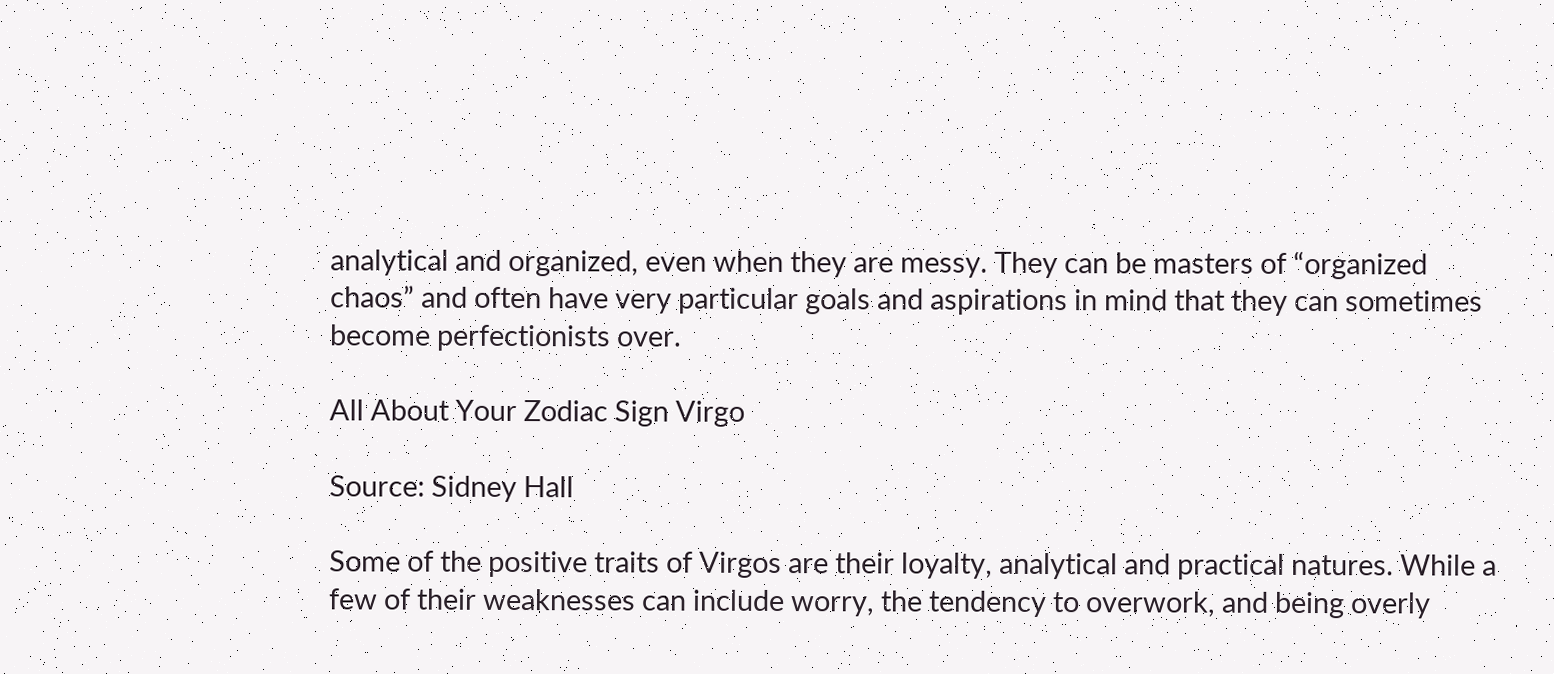analytical and organized, even when they are messy. They can be masters of “organized chaos” and often have very particular goals and aspirations in mind that they can sometimes become perfectionists over.

All About Your Zodiac Sign Virgo

Source: Sidney Hall

Some of the positive traits of Virgos are their loyalty, analytical and practical natures. While a few of their weaknesses can include worry, the tendency to overwork, and being overly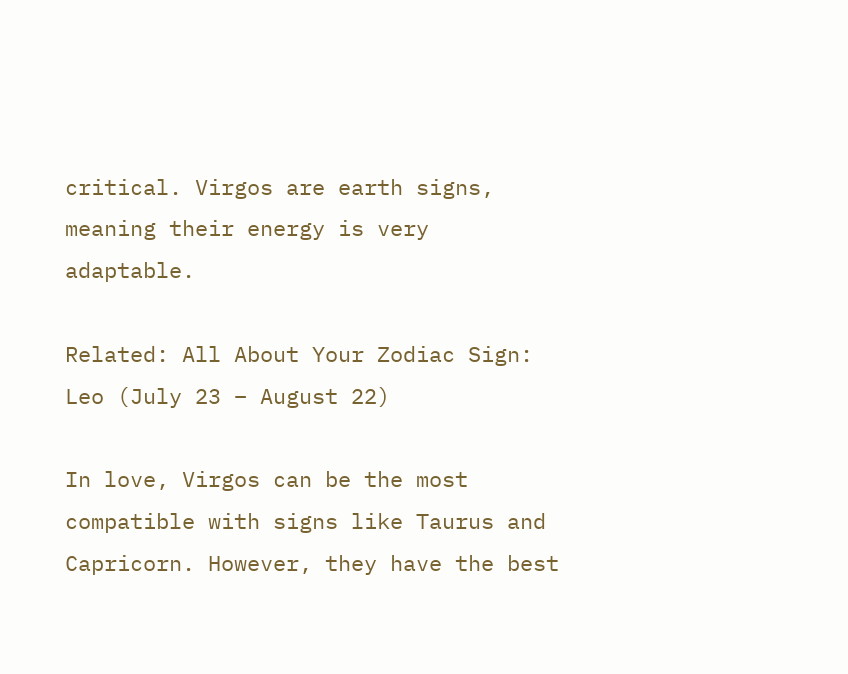critical. Virgos are earth signs, meaning their energy is very adaptable.

Related: All About Your Zodiac Sign: Leo (July 23 – August 22)

In love, Virgos can be the most compatible with signs like Taurus and Capricorn. However, they have the best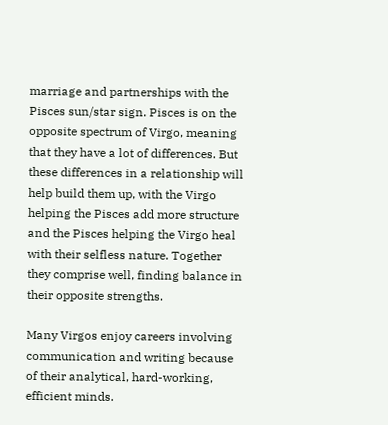marriage and partnerships with the Pisces sun/star sign. Pisces is on the opposite spectrum of Virgo, meaning that they have a lot of differences. But these differences in a relationship will help build them up, with the Virgo helping the Pisces add more structure and the Pisces helping the Virgo heal with their selfless nature. Together they comprise well, finding balance in their opposite strengths.

Many Virgos enjoy careers involving communication and writing because of their analytical, hard-working, efficient minds.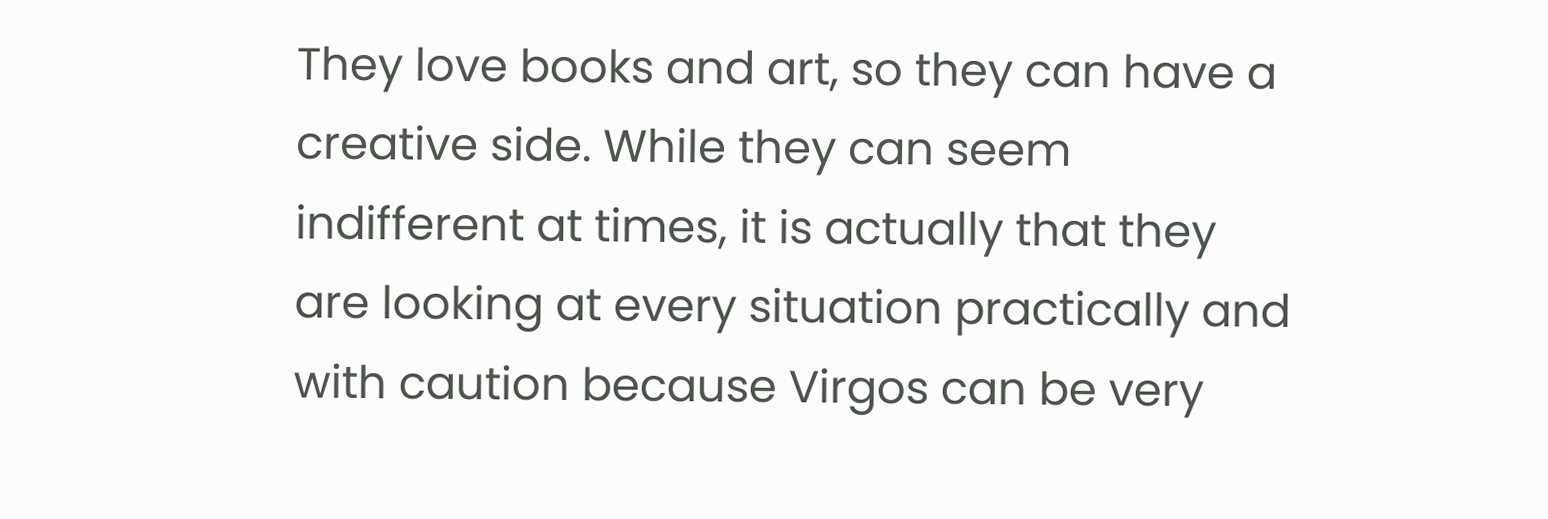They love books and art, so they can have a creative side. While they can seem indifferent at times, it is actually that they are looking at every situation practically and with caution because Virgos can be very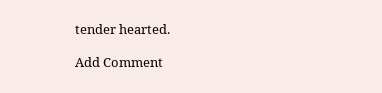tender hearted.

Add Comment